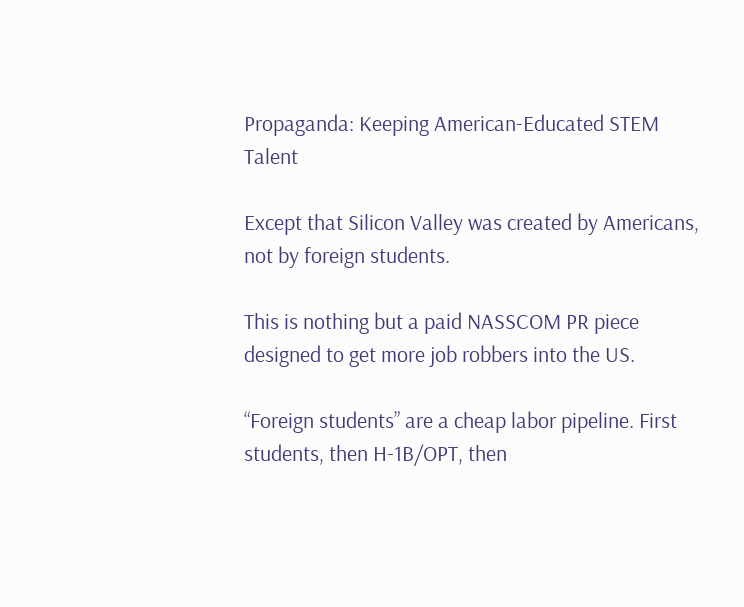Propaganda: Keeping American-Educated STEM Talent

Except that Silicon Valley was created by Americans, not by foreign students.

This is nothing but a paid NASSCOM PR piece designed to get more job robbers into the US.

“Foreign students” are a cheap labor pipeline. First students, then H-1B/OPT, then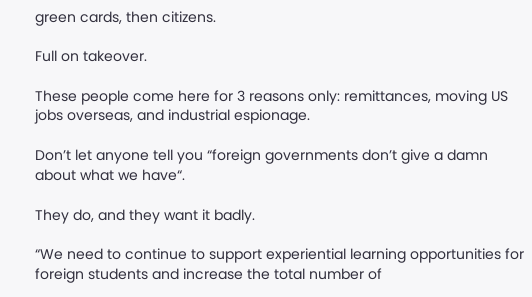green cards, then citizens.

Full on takeover.

These people come here for 3 reasons only: remittances, moving US jobs overseas, and industrial espionage.

Don’t let anyone tell you “foreign governments don’t give a damn about what we have“.

They do, and they want it badly.

“We need to continue to support experiential learning opportunities for foreign students and increase the total number of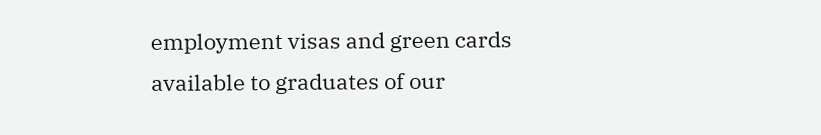employment visas and green cards available to graduates of our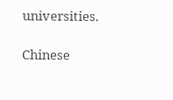universities.

Chinese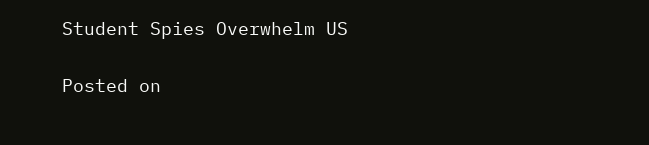Student Spies Overwhelm US

Posted on